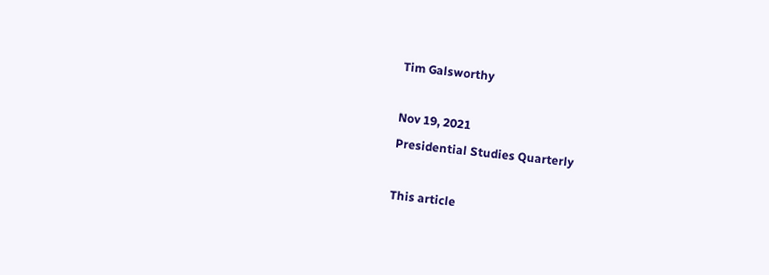Tim Galsworthy

Nov 19, 2021
Presidential Studies Quarterly

This article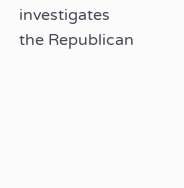investigates the Republican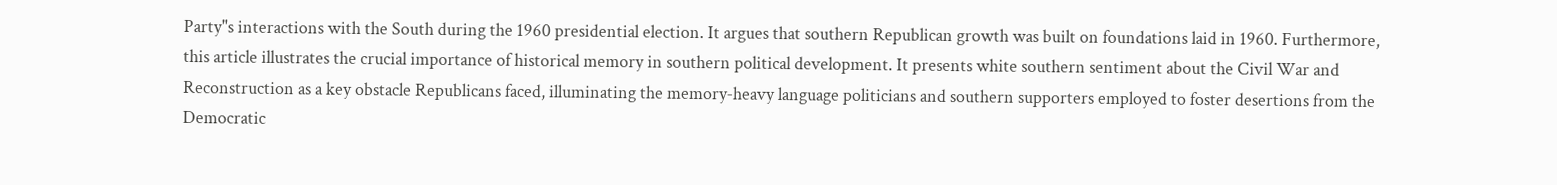Party"s interactions with the South during the 1960 presidential election. It argues that southern Republican growth was built on foundations laid in 1960. Furthermore, this article illustrates the crucial importance of historical memory in southern political development. It presents white southern sentiment about the Civil War and Reconstruction as a key obstacle Republicans faced, illuminating the memory‐heavy language politicians and southern supporters employed to foster desertions from the Democratic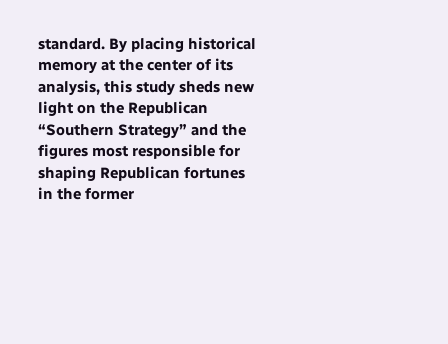standard. By placing historical memory at the center of its analysis, this study sheds new light on the Republican “Southern Strategy” and the figures most responsible for shaping Republican fortunes in the former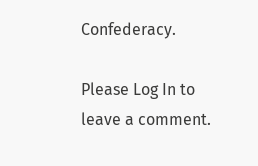Confederacy.

Please Log In to leave a comment.